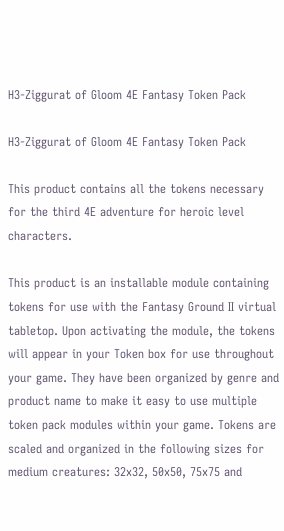H3-Ziggurat of Gloom 4E Fantasy Token Pack

H3-Ziggurat of Gloom 4E Fantasy Token Pack

This product contains all the tokens necessary for the third 4E adventure for heroic level characters.

This product is an installable module containing tokens for use with the Fantasy Ground II virtual tabletop. Upon activating the module, the tokens will appear in your Token box for use throughout your game. They have been organized by genre and product name to make it easy to use multiple token pack modules within your game. Tokens are scaled and organized in the following sizes for medium creatures: 32x32, 50x50, 75x75 and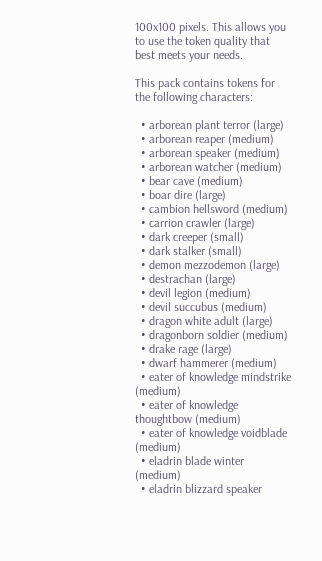100x100 pixels. This allows you to use the token quality that best meets your needs.

This pack contains tokens for the following characters:

  • arborean plant terror (large)
  • arborean reaper (medium)
  • arborean speaker (medium)
  • arborean watcher (medium)
  • bear cave (medium)
  • boar dire (large)
  • cambion hellsword (medium)
  • carrion crawler (large)
  • dark creeper (small)
  • dark stalker (small)
  • demon mezzodemon (large)
  • destrachan (large)
  • devil legion (medium)
  • devil succubus (medium)
  • dragon white adult (large)
  • dragonborn soldier (medium)
  • drake rage (large)
  • dwarf hammerer (medium)
  • eater of knowledge mindstrike (medium)
  • eater of knowledge thoughtbow (medium)
  • eater of knowledge voidblade (medium)
  • eladrin blade winter (medium)
  • eladrin blizzard speaker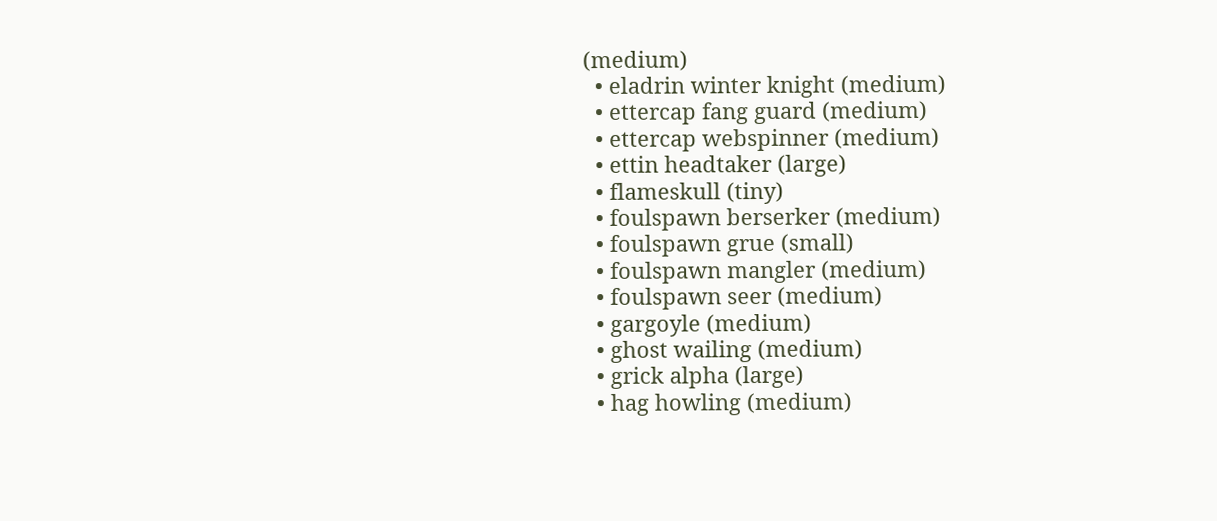(medium)
  • eladrin winter knight (medium)
  • ettercap fang guard (medium)
  • ettercap webspinner (medium)
  • ettin headtaker (large)
  • flameskull (tiny)
  • foulspawn berserker (medium)
  • foulspawn grue (small)
  • foulspawn mangler (medium)
  • foulspawn seer (medium)
  • gargoyle (medium)
  • ghost wailing (medium)
  • grick alpha (large)
  • hag howling (medium)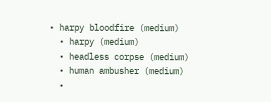• harpy bloodfire (medium)
  • harpy (medium)
  • headless corpse (medium)
  • human ambusher (medium)
  •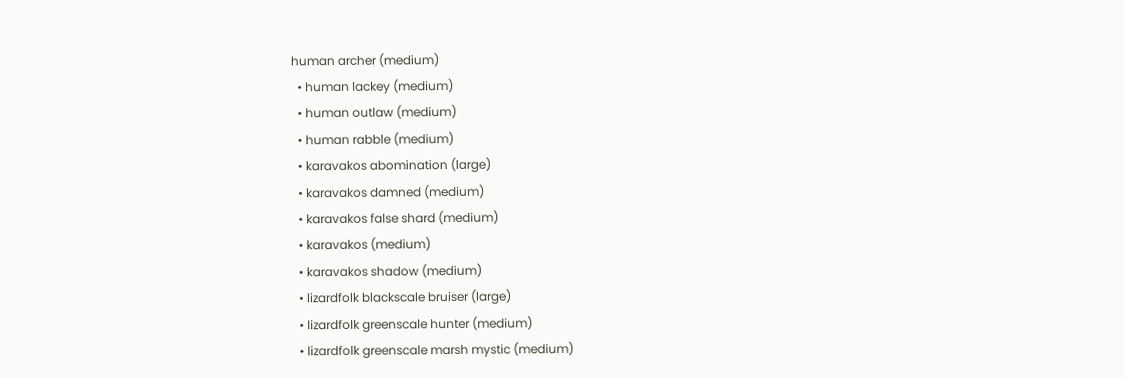human archer (medium)
  • human lackey (medium)
  • human outlaw (medium)
  • human rabble (medium)
  • karavakos abomination (large)
  • karavakos damned (medium)
  • karavakos false shard (medium)
  • karavakos (medium)
  • karavakos shadow (medium)
  • lizardfolk blackscale bruiser (large)
  • lizardfolk greenscale hunter (medium)
  • lizardfolk greenscale marsh mystic (medium)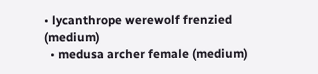• lycanthrope werewolf frenzied (medium)
  • medusa archer female (medium)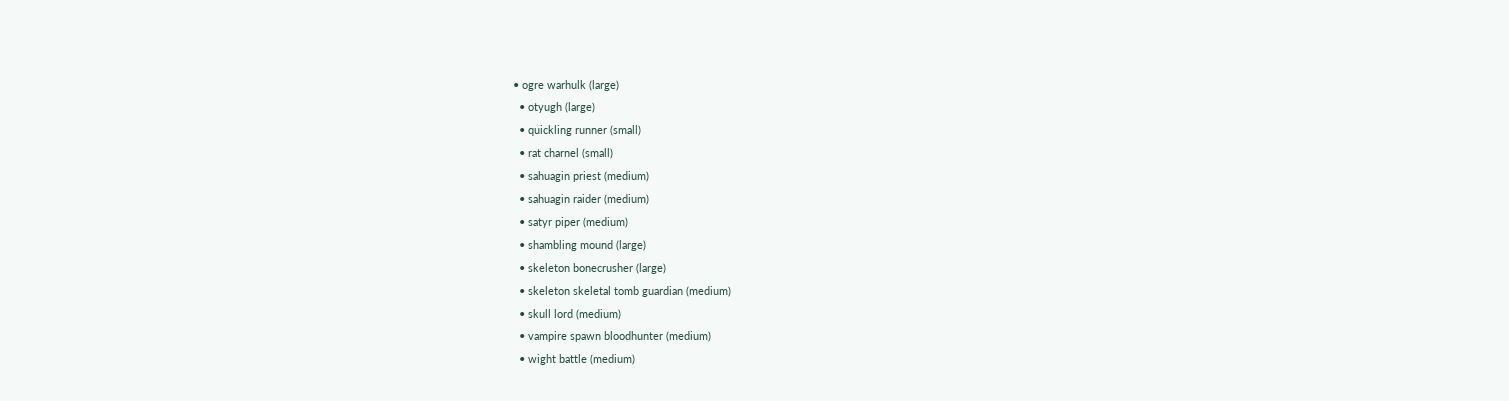• ogre warhulk (large)
  • otyugh (large)
  • quickling runner (small)
  • rat charnel (small)
  • sahuagin priest (medium)
  • sahuagin raider (medium)
  • satyr piper (medium)
  • shambling mound (large)
  • skeleton bonecrusher (large)
  • skeleton skeletal tomb guardian (medium)
  • skull lord (medium)
  • vampire spawn bloodhunter (medium)
  • wight battle (medium)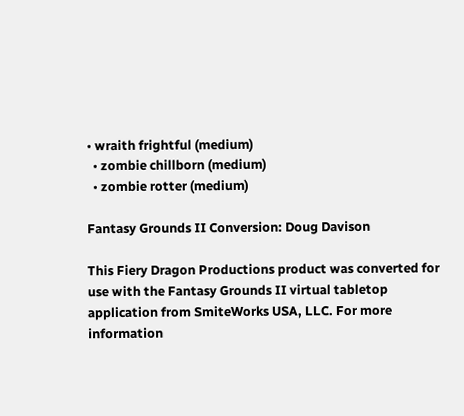• wraith frightful (medium)
  • zombie chillborn (medium)
  • zombie rotter (medium)

Fantasy Grounds II Conversion: Doug Davison

This Fiery Dragon Productions product was converted for use with the Fantasy Grounds II virtual tabletop application from SmiteWorks USA, LLC. For more information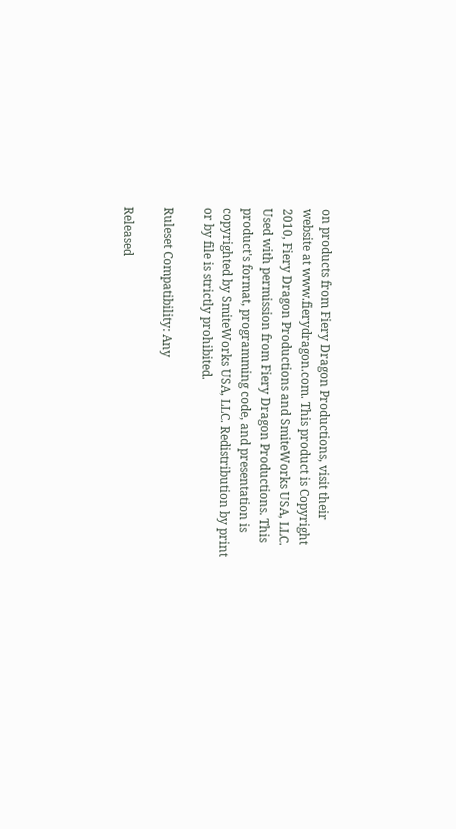on products from Fiery Dragon Productions, visit their website at www.fierydragon.com. This product is Copyright 2010, Fiery Dragon Productions and SmiteWorks USA, LLC. Used with permission from Fiery Dragon Productions. This product's format, programming code, and presentation is copyrighted by SmiteWorks USA, LLC. Redistribution by print or by file is strictly prohibited.

Ruleset Compatibility: Any

Released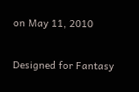on May 11, 2010

Designed for Fantasy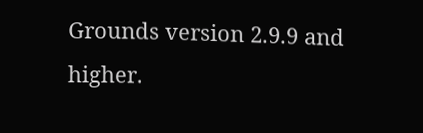Grounds version 2.9.9 and higher.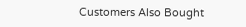Customers Also Bought